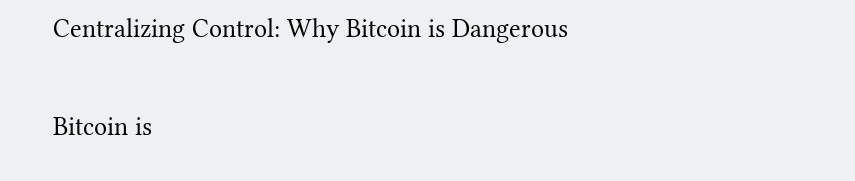Centralizing Control: Why Bitcoin is Dangerous

Bitcoin is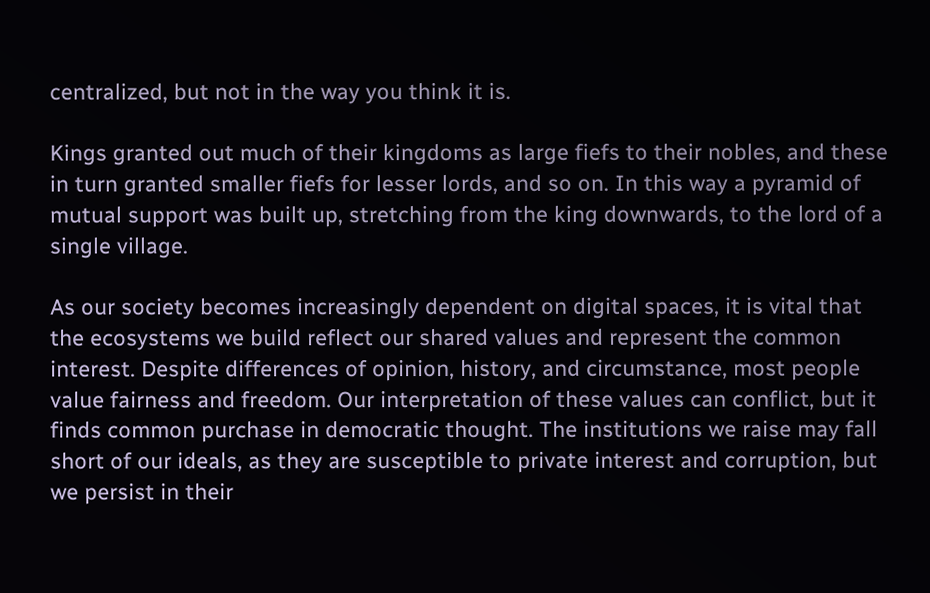centralized, but not in the way you think it is.

Kings granted out much of their kingdoms as large fiefs to their nobles, and these in turn granted smaller fiefs for lesser lords, and so on. In this way a pyramid of mutual support was built up, stretching from the king downwards, to the lord of a single village.

As our society becomes increasingly dependent on digital spaces, it is vital that the ecosystems we build reflect our shared values and represent the common interest. Despite differences of opinion, history, and circumstance, most people value fairness and freedom. Our interpretation of these values can conflict, but it finds common purchase in democratic thought. The institutions we raise may fall short of our ideals, as they are susceptible to private interest and corruption, but we persist in their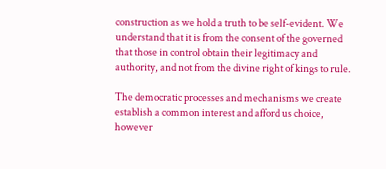construction as we hold a truth to be self-evident. We understand that it is from the consent of the governed that those in control obtain their legitimacy and authority, and not from the divine right of kings to rule.

The democratic processes and mechanisms we create establish a common interest and afford us choice, however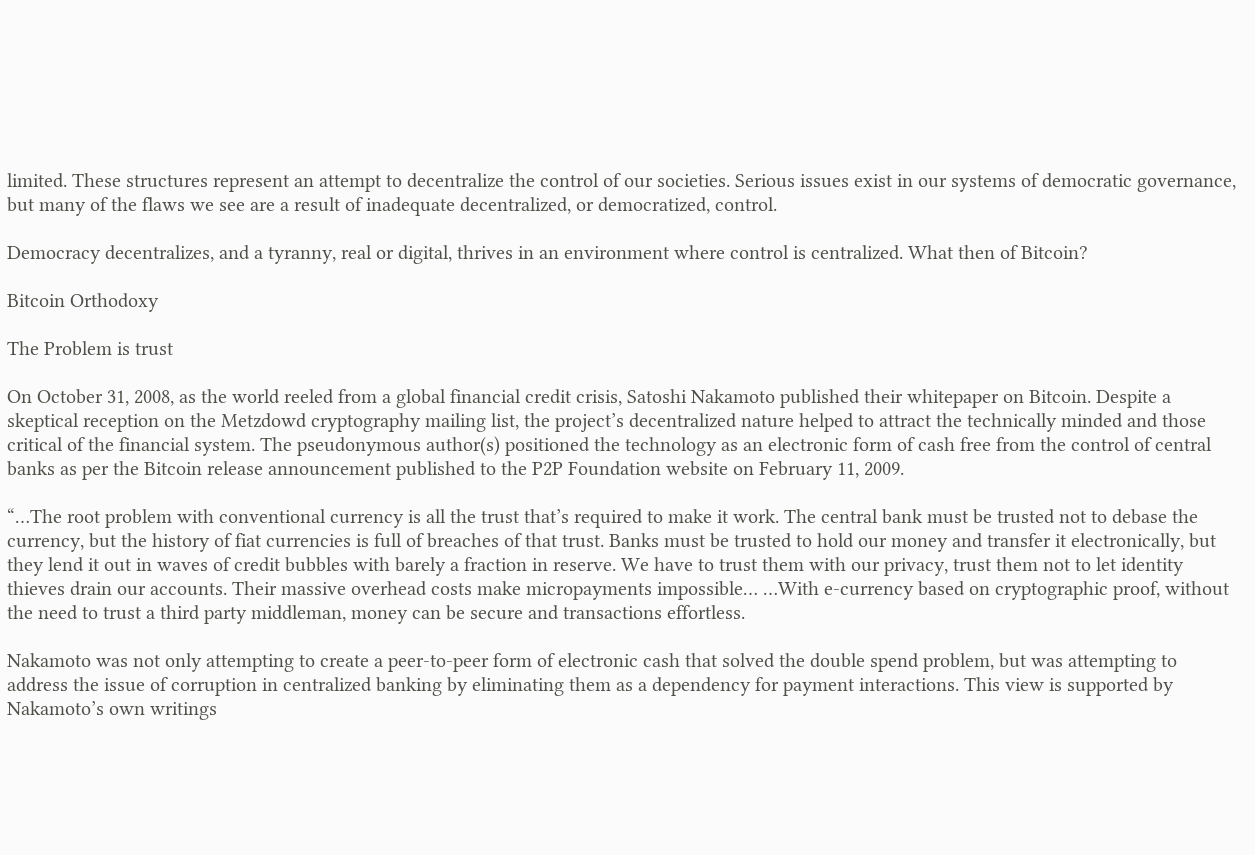limited. These structures represent an attempt to decentralize the control of our societies. Serious issues exist in our systems of democratic governance, but many of the flaws we see are a result of inadequate decentralized, or democratized, control.

Democracy decentralizes, and a tyranny, real or digital, thrives in an environment where control is centralized. What then of Bitcoin?

Bitcoin Orthodoxy

The Problem is trust

On October 31, 2008, as the world reeled from a global financial credit crisis, Satoshi Nakamoto published their whitepaper on Bitcoin. Despite a skeptical reception on the Metzdowd cryptography mailing list, the project’s decentralized nature helped to attract the technically minded and those critical of the financial system. The pseudonymous author(s) positioned the technology as an electronic form of cash free from the control of central banks as per the Bitcoin release announcement published to the P2P Foundation website on February 11, 2009.

“…The root problem with conventional currency is all the trust that’s required to make it work. The central bank must be trusted not to debase the currency, but the history of fiat currencies is full of breaches of that trust. Banks must be trusted to hold our money and transfer it electronically, but they lend it out in waves of credit bubbles with barely a fraction in reserve. We have to trust them with our privacy, trust them not to let identity thieves drain our accounts. Their massive overhead costs make micropayments impossible… …With e-currency based on cryptographic proof, without the need to trust a third party middleman, money can be secure and transactions effortless.

Nakamoto was not only attempting to create a peer-to-peer form of electronic cash that solved the double spend problem, but was attempting to address the issue of corruption in centralized banking by eliminating them as a dependency for payment interactions. This view is supported by Nakamoto’s own writings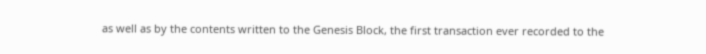as well as by the contents written to the Genesis Block, the first transaction ever recorded to the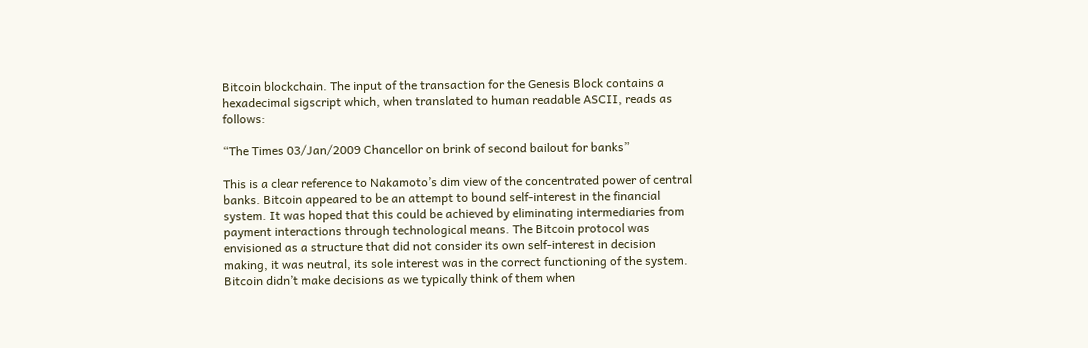Bitcoin blockchain. The input of the transaction for the Genesis Block contains a hexadecimal sigscript which, when translated to human readable ASCII, reads as follows:

“The Times 03/Jan/2009 Chancellor on brink of second bailout for banks”

This is a clear reference to Nakamoto’s dim view of the concentrated power of central banks. Bitcoin appeared to be an attempt to bound self-interest in the financial system. It was hoped that this could be achieved by eliminating intermediaries from payment interactions through technological means. The Bitcoin protocol was envisioned as a structure that did not consider its own self-interest in decision making, it was neutral, its sole interest was in the correct functioning of the system. Bitcoin didn’t make decisions as we typically think of them when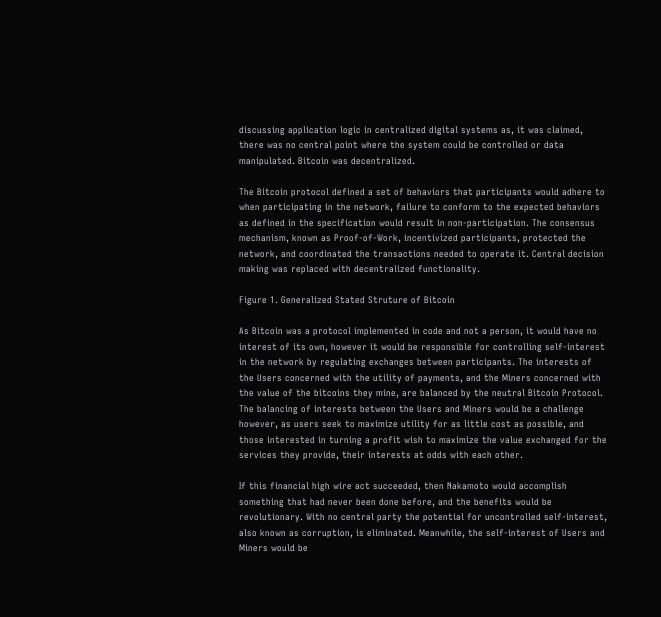discussing application logic in centralized digital systems as, it was claimed, there was no central point where the system could be controlled or data manipulated. Bitcoin was decentralized.

The Bitcoin protocol defined a set of behaviors that participants would adhere to when participating in the network, failure to conform to the expected behaviors as defined in the specification would result in non-participation. The consensus mechanism, known as Proof-of-Work, incentivized participants, protected the network, and coordinated the transactions needed to operate it. Central decision making was replaced with decentralized functionality.

Figure 1. Generalized Stated Struture of Bitcoin

As Bitcoin was a protocol implemented in code and not a person, it would have no interest of its own, however it would be responsible for controlling self-interest in the network by regulating exchanges between participants. The interests of the Users concerned with the utility of payments, and the Miners concerned with the value of the bitcoins they mine, are balanced by the neutral Bitcoin Protocol. The balancing of interests between the Users and Miners would be a challenge however, as users seek to maximize utility for as little cost as possible, and those interested in turning a profit wish to maximize the value exchanged for the services they provide, their interests at odds with each other.

If this financial high wire act succeeded, then Nakamoto would accomplish something that had never been done before, and the benefits would be revolutionary. With no central party the potential for uncontrolled self-interest, also known as corruption, is eliminated. Meanwhile, the self-interest of Users and Miners would be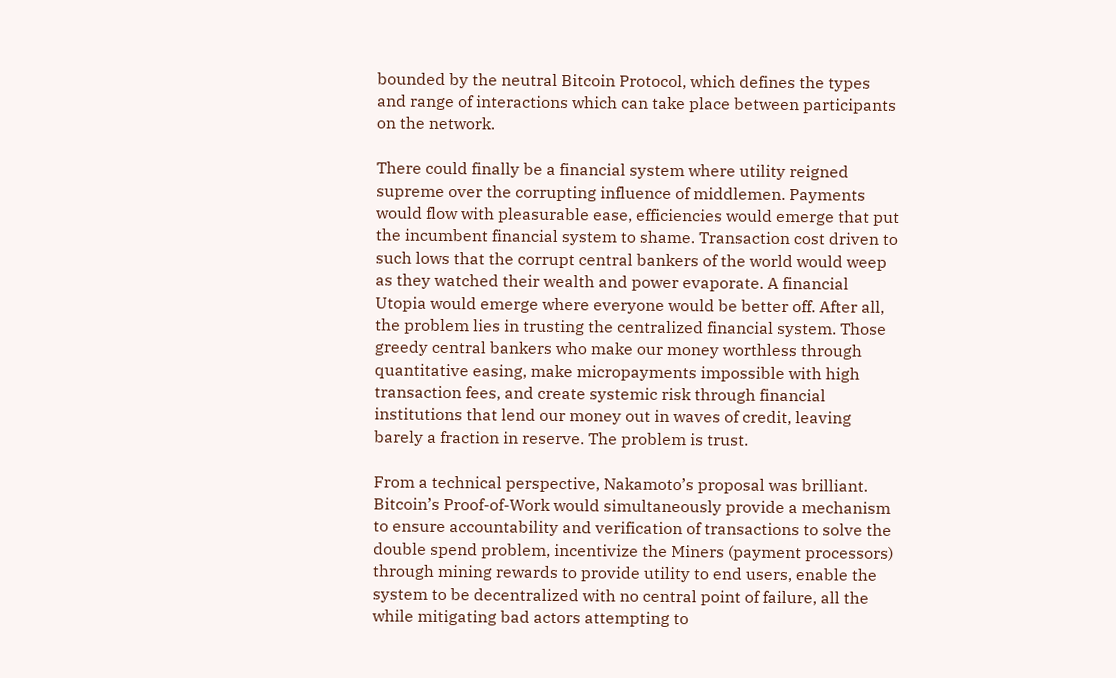bounded by the neutral Bitcoin Protocol, which defines the types and range of interactions which can take place between participants on the network.

There could finally be a financial system where utility reigned supreme over the corrupting influence of middlemen. Payments would flow with pleasurable ease, efficiencies would emerge that put the incumbent financial system to shame. Transaction cost driven to such lows that the corrupt central bankers of the world would weep as they watched their wealth and power evaporate. A financial Utopia would emerge where everyone would be better off. After all, the problem lies in trusting the centralized financial system. Those greedy central bankers who make our money worthless through quantitative easing, make micropayments impossible with high transaction fees, and create systemic risk through financial institutions that lend our money out in waves of credit, leaving barely a fraction in reserve. The problem is trust.

From a technical perspective, Nakamoto’s proposal was brilliant. Bitcoin’s Proof-of-Work would simultaneously provide a mechanism to ensure accountability and verification of transactions to solve the double spend problem, incentivize the Miners (payment processors) through mining rewards to provide utility to end users, enable the system to be decentralized with no central point of failure, all the while mitigating bad actors attempting to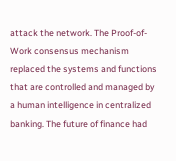attack the network. The Proof-of-Work consensus mechanism replaced the systems and functions that are controlled and managed by a human intelligence in centralized banking. The future of finance had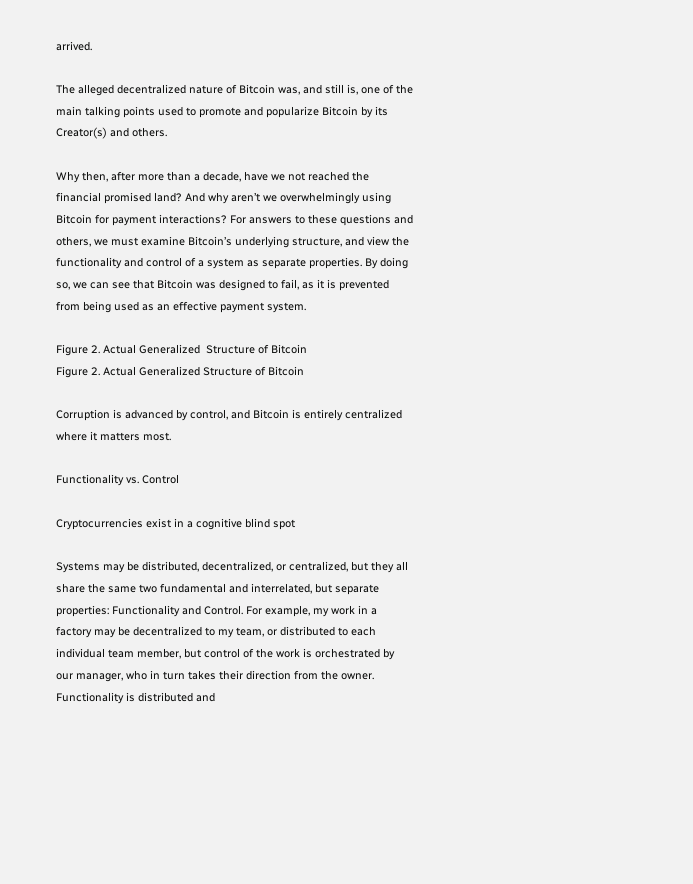arrived.

The alleged decentralized nature of Bitcoin was, and still is, one of the main talking points used to promote and popularize Bitcoin by its Creator(s) and others.

Why then, after more than a decade, have we not reached the financial promised land? And why aren’t we overwhelmingly using Bitcoin for payment interactions? For answers to these questions and others, we must examine Bitcoin’s underlying structure, and view the functionality and control of a system as separate properties. By doing so, we can see that Bitcoin was designed to fail, as it is prevented from being used as an effective payment system.

Figure 2. Actual Generalized  Structure of Bitcoin
Figure 2. Actual Generalized Structure of Bitcoin

Corruption is advanced by control, and Bitcoin is entirely centralized where it matters most.

Functionality vs. Control

Cryptocurrencies exist in a cognitive blind spot

Systems may be distributed, decentralized, or centralized, but they all share the same two fundamental and interrelated, but separate properties: Functionality and Control. For example, my work in a factory may be decentralized to my team, or distributed to each individual team member, but control of the work is orchestrated by our manager, who in turn takes their direction from the owner. Functionality is distributed and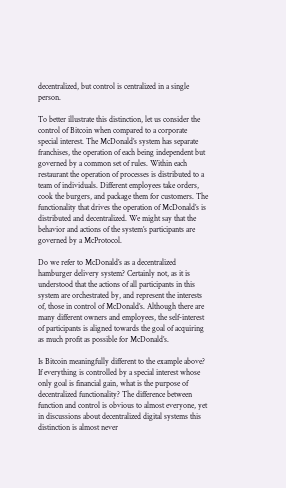decentralized, but control is centralized in a single person.

To better illustrate this distinction, let us consider the control of Bitcoin when compared to a corporate special interest. The McDonald’s system has separate franchises, the operation of each being independent but governed by a common set of rules. Within each restaurant the operation of processes is distributed to a team of individuals. Different employees take orders, cook the burgers, and package them for customers. The functionality that drives the operation of McDonald’s is distributed and decentralized. We might say that the behavior and actions of the system’s participants are governed by a McProtocol.

Do we refer to McDonald’s as a decentralized hamburger delivery system? Certainly not, as it is understood that the actions of all participants in this system are orchestrated by, and represent the interests of, those in control of McDonald’s. Although there are many different owners and employees, the self-interest of participants is aligned towards the goal of acquiring as much profit as possible for McDonald’s.

Is Bitcoin meaningfully different to the example above? If everything is controlled by a special interest whose only goal is financial gain, what is the purpose of decentralized functionality? The difference between function and control is obvious to almost everyone, yet in discussions about decentralized digital systems this distinction is almost never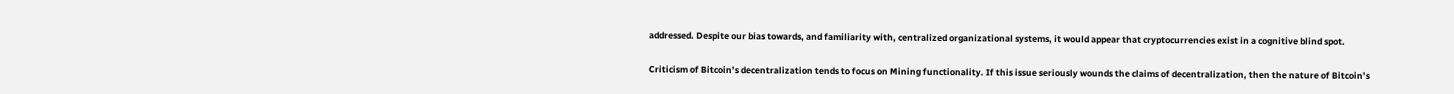addressed. Despite our bias towards, and familiarity with, centralized organizational systems, it would appear that cryptocurrencies exist in a cognitive blind spot.

Criticism of Bitcoin’s decentralization tends to focus on Mining functionality. If this issue seriously wounds the claims of decentralization, then the nature of Bitcoin’s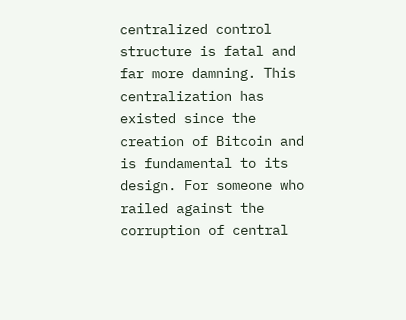centralized control structure is fatal and far more damning. This centralization has existed since the creation of Bitcoin and is fundamental to its design. For someone who railed against the corruption of central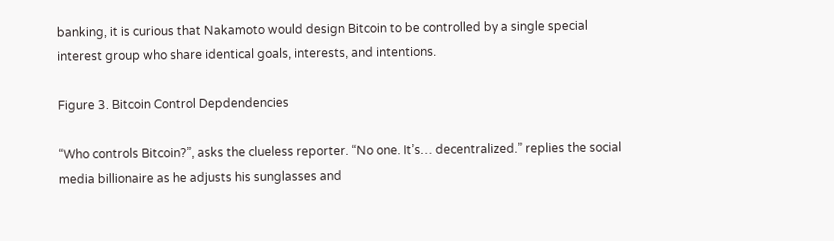banking, it is curious that Nakamoto would design Bitcoin to be controlled by a single special interest group who share identical goals, interests, and intentions.

Figure 3. Bitcoin Control Depdendencies

“Who controls Bitcoin?”, asks the clueless reporter. “No one. It’s… decentralized.” replies the social media billionaire as he adjusts his sunglasses and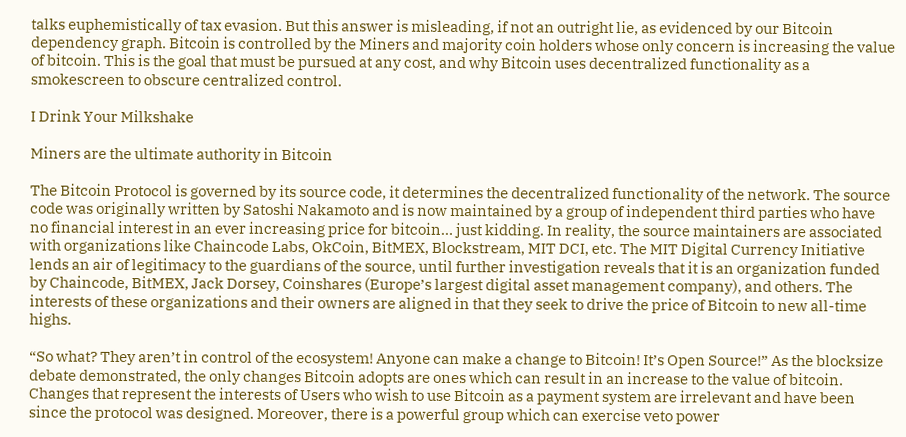talks euphemistically of tax evasion. But this answer is misleading, if not an outright lie, as evidenced by our Bitcoin dependency graph. Bitcoin is controlled by the Miners and majority coin holders whose only concern is increasing the value of bitcoin. This is the goal that must be pursued at any cost, and why Bitcoin uses decentralized functionality as a smokescreen to obscure centralized control.

I Drink Your Milkshake

Miners are the ultimate authority in Bitcoin

The Bitcoin Protocol is governed by its source code, it determines the decentralized functionality of the network. The source code was originally written by Satoshi Nakamoto and is now maintained by a group of independent third parties who have no financial interest in an ever increasing price for bitcoin… just kidding. In reality, the source maintainers are associated with organizations like Chaincode Labs, OkCoin, BitMEX, Blockstream, MIT DCI, etc. The MIT Digital Currency Initiative lends an air of legitimacy to the guardians of the source, until further investigation reveals that it is an organization funded by Chaincode, BitMEX, Jack Dorsey, Coinshares (Europe’s largest digital asset management company), and others. The interests of these organizations and their owners are aligned in that they seek to drive the price of Bitcoin to new all-time highs.

“So what? They aren’t in control of the ecosystem! Anyone can make a change to Bitcoin! It’s Open Source!” As the blocksize debate demonstrated, the only changes Bitcoin adopts are ones which can result in an increase to the value of bitcoin. Changes that represent the interests of Users who wish to use Bitcoin as a payment system are irrelevant and have been since the protocol was designed. Moreover, there is a powerful group which can exercise veto power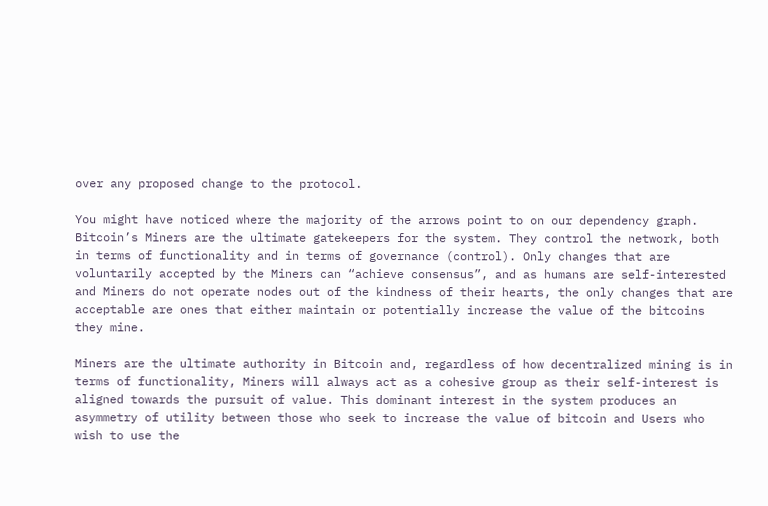over any proposed change to the protocol.

You might have noticed where the majority of the arrows point to on our dependency graph. Bitcoin’s Miners are the ultimate gatekeepers for the system. They control the network, both in terms of functionality and in terms of governance (control). Only changes that are voluntarily accepted by the Miners can “achieve consensus”, and as humans are self-interested and Miners do not operate nodes out of the kindness of their hearts, the only changes that are acceptable are ones that either maintain or potentially increase the value of the bitcoins they mine.

Miners are the ultimate authority in Bitcoin and, regardless of how decentralized mining is in terms of functionality, Miners will always act as a cohesive group as their self-interest is aligned towards the pursuit of value. This dominant interest in the system produces an asymmetry of utility between those who seek to increase the value of bitcoin and Users who wish to use the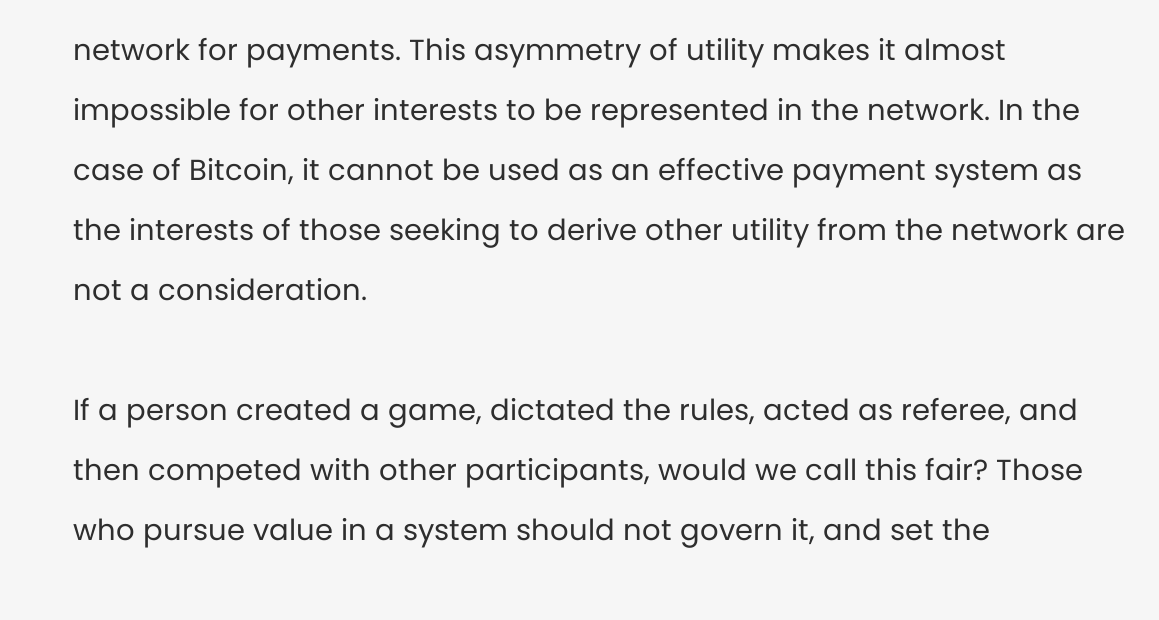network for payments. This asymmetry of utility makes it almost impossible for other interests to be represented in the network. In the case of Bitcoin, it cannot be used as an effective payment system as the interests of those seeking to derive other utility from the network are not a consideration.

If a person created a game, dictated the rules, acted as referee, and then competed with other participants, would we call this fair? Those who pursue value in a system should not govern it, and set the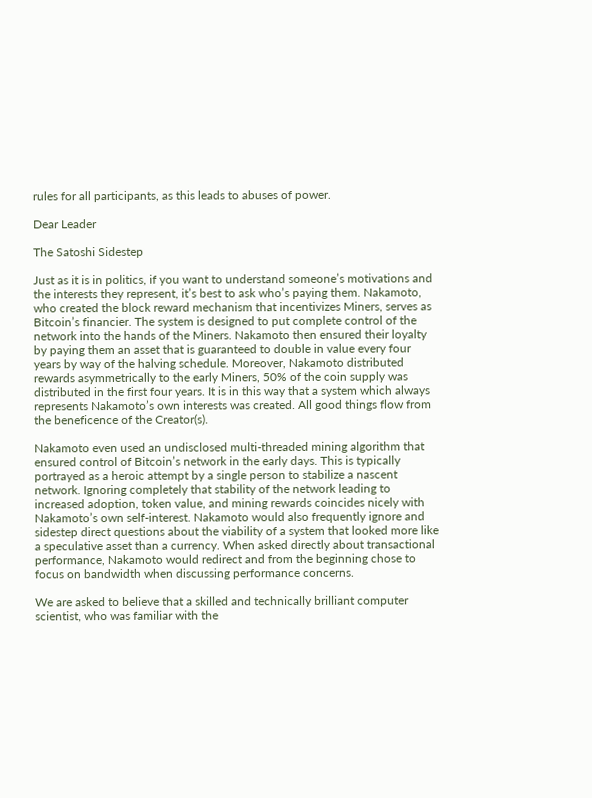rules for all participants, as this leads to abuses of power.

Dear Leader

The Satoshi Sidestep

Just as it is in politics, if you want to understand someone’s motivations and the interests they represent, it’s best to ask who’s paying them. Nakamoto, who created the block reward mechanism that incentivizes Miners, serves as Bitcoin’s financier. The system is designed to put complete control of the network into the hands of the Miners. Nakamoto then ensured their loyalty by paying them an asset that is guaranteed to double in value every four years by way of the halving schedule. Moreover, Nakamoto distributed rewards asymmetrically to the early Miners, 50% of the coin supply was distributed in the first four years. It is in this way that a system which always represents Nakamoto’s own interests was created. All good things flow from the beneficence of the Creator(s).

Nakamoto even used an undisclosed multi-threaded mining algorithm that ensured control of Bitcoin’s network in the early days. This is typically portrayed as a heroic attempt by a single person to stabilize a nascent network. Ignoring completely that stability of the network leading to increased adoption, token value, and mining rewards coincides nicely with Nakamoto’s own self-interest. Nakamoto would also frequently ignore and sidestep direct questions about the viability of a system that looked more like a speculative asset than a currency. When asked directly about transactional performance, Nakamoto would redirect and from the beginning chose to focus on bandwidth when discussing performance concerns.

We are asked to believe that a skilled and technically brilliant computer scientist, who was familiar with the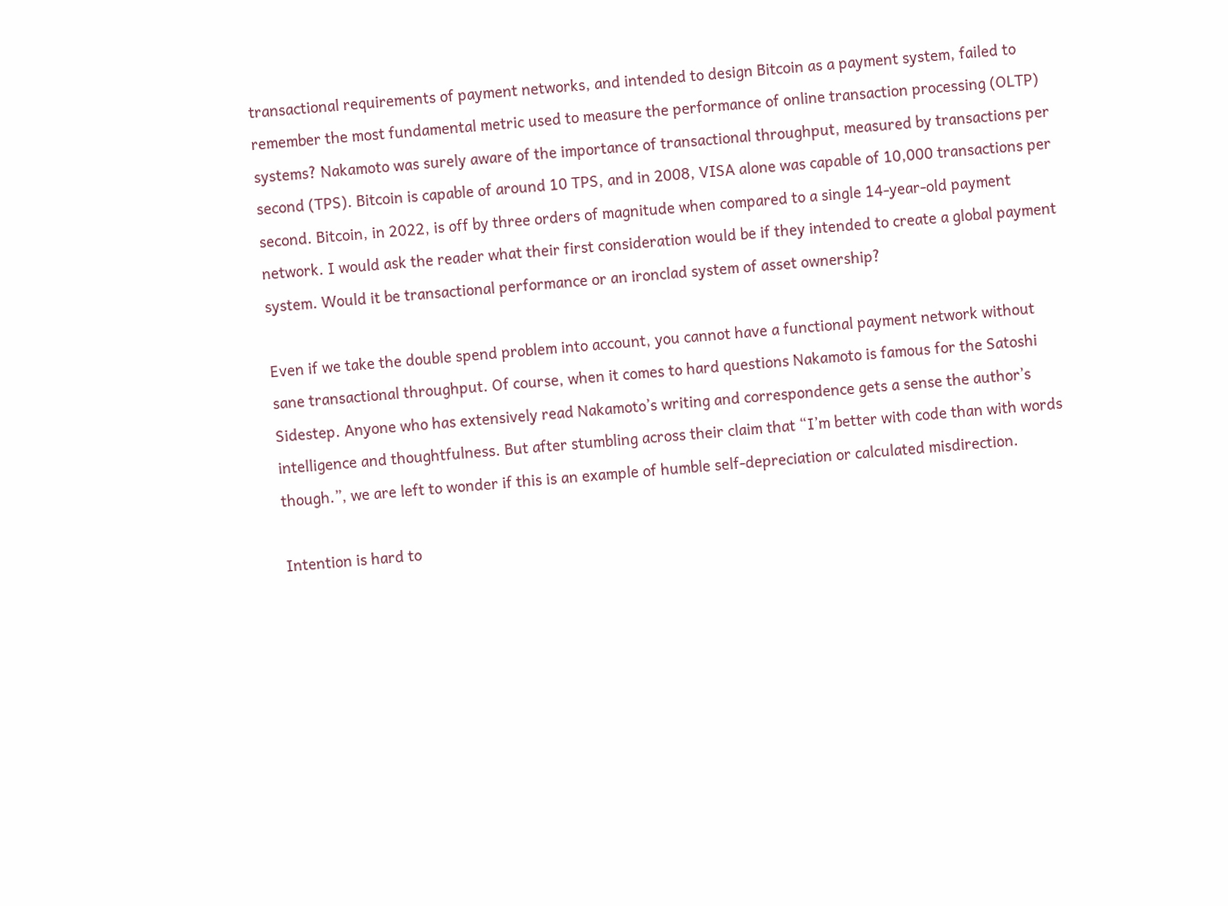transactional requirements of payment networks, and intended to design Bitcoin as a payment system, failed to remember the most fundamental metric used to measure the performance of online transaction processing (OLTP) systems? Nakamoto was surely aware of the importance of transactional throughput, measured by transactions per second (TPS). Bitcoin is capable of around 10 TPS, and in 2008, VISA alone was capable of 10,000 transactions per second. Bitcoin, in 2022, is off by three orders of magnitude when compared to a single 14-year-old payment network. I would ask the reader what their first consideration would be if they intended to create a global payment system. Would it be transactional performance or an ironclad system of asset ownership?

Even if we take the double spend problem into account, you cannot have a functional payment network without sane transactional throughput. Of course, when it comes to hard questions Nakamoto is famous for the Satoshi Sidestep. Anyone who has extensively read Nakamoto’s writing and correspondence gets a sense the author’s intelligence and thoughtfulness. But after stumbling across their claim that “I’m better with code than with words though.”, we are left to wonder if this is an example of humble self-depreciation or calculated misdirection.

Intention is hard to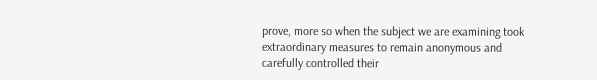prove, more so when the subject we are examining took extraordinary measures to remain anonymous and carefully controlled their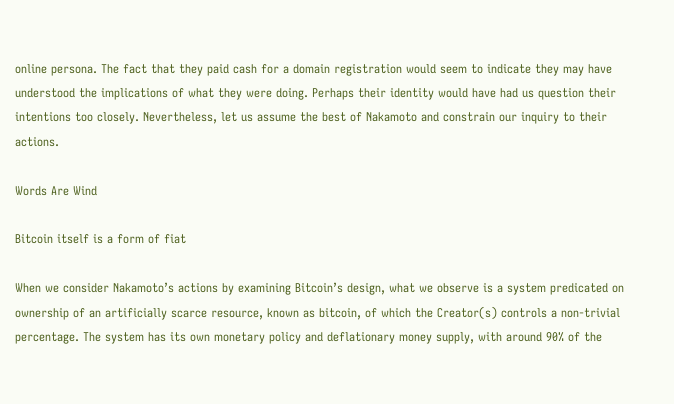online persona. The fact that they paid cash for a domain registration would seem to indicate they may have understood the implications of what they were doing. Perhaps their identity would have had us question their intentions too closely. Nevertheless, let us assume the best of Nakamoto and constrain our inquiry to their actions.

Words Are Wind

Bitcoin itself is a form of fiat

When we consider Nakamoto’s actions by examining Bitcoin’s design, what we observe is a system predicated on ownership of an artificially scarce resource, known as bitcoin, of which the Creator(s) controls a non-trivial percentage. The system has its own monetary policy and deflationary money supply, with around 90% of the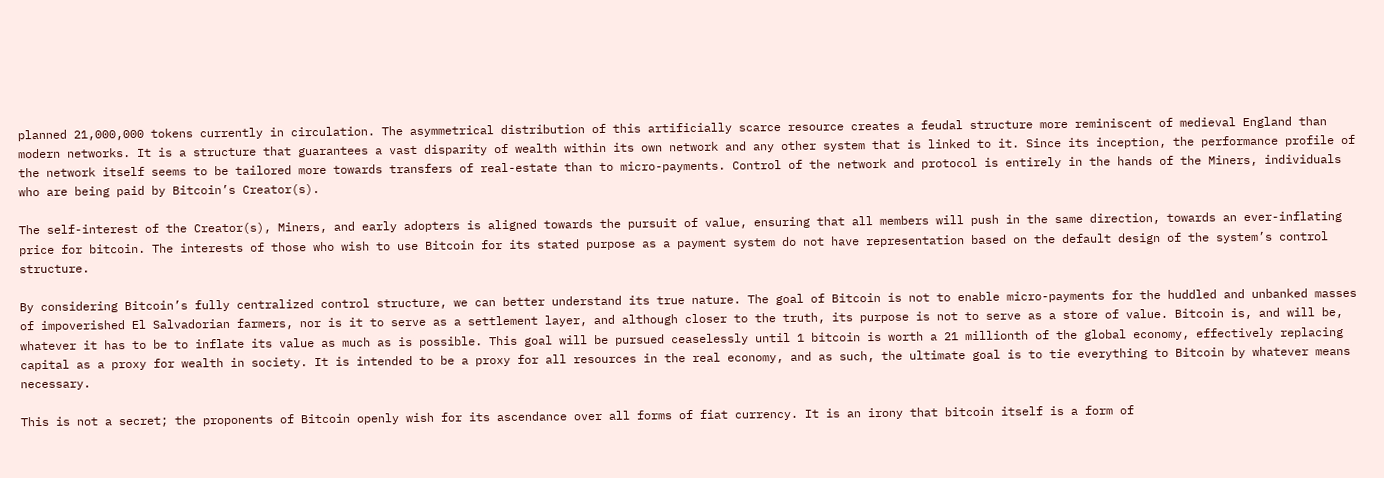planned 21,000,000 tokens currently in circulation. The asymmetrical distribution of this artificially scarce resource creates a feudal structure more reminiscent of medieval England than modern networks. It is a structure that guarantees a vast disparity of wealth within its own network and any other system that is linked to it. Since its inception, the performance profile of the network itself seems to be tailored more towards transfers of real-estate than to micro-payments. Control of the network and protocol is entirely in the hands of the Miners, individuals who are being paid by Bitcoin’s Creator(s).

The self-interest of the Creator(s), Miners, and early adopters is aligned towards the pursuit of value, ensuring that all members will push in the same direction, towards an ever-inflating price for bitcoin. The interests of those who wish to use Bitcoin for its stated purpose as a payment system do not have representation based on the default design of the system’s control structure.

By considering Bitcoin’s fully centralized control structure, we can better understand its true nature. The goal of Bitcoin is not to enable micro-payments for the huddled and unbanked masses of impoverished El Salvadorian farmers, nor is it to serve as a settlement layer, and although closer to the truth, its purpose is not to serve as a store of value. Bitcoin is, and will be, whatever it has to be to inflate its value as much as is possible. This goal will be pursued ceaselessly until 1 bitcoin is worth a 21 millionth of the global economy, effectively replacing capital as a proxy for wealth in society. It is intended to be a proxy for all resources in the real economy, and as such, the ultimate goal is to tie everything to Bitcoin by whatever means necessary.

This is not a secret; the proponents of Bitcoin openly wish for its ascendance over all forms of fiat currency. It is an irony that bitcoin itself is a form of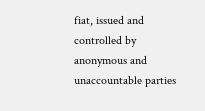fiat, issued and controlled by anonymous and unaccountable parties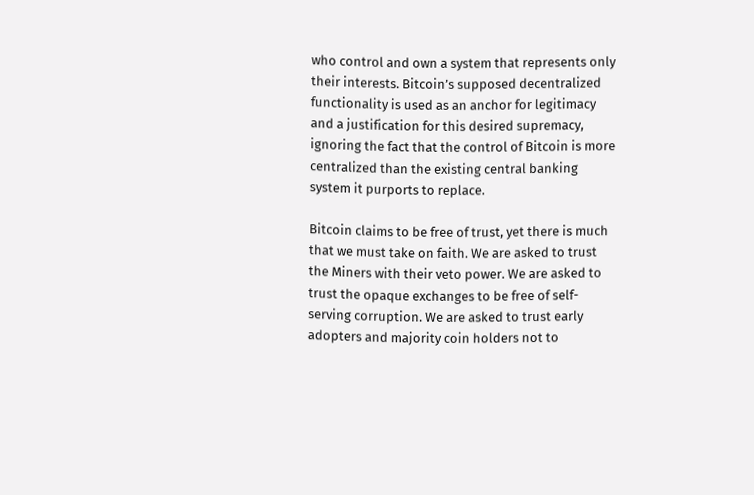who control and own a system that represents only their interests. Bitcoin’s supposed decentralized functionality is used as an anchor for legitimacy and a justification for this desired supremacy, ignoring the fact that the control of Bitcoin is more centralized than the existing central banking system it purports to replace.

Bitcoin claims to be free of trust, yet there is much that we must take on faith. We are asked to trust the Miners with their veto power. We are asked to trust the opaque exchanges to be free of self-serving corruption. We are asked to trust early adopters and majority coin holders not to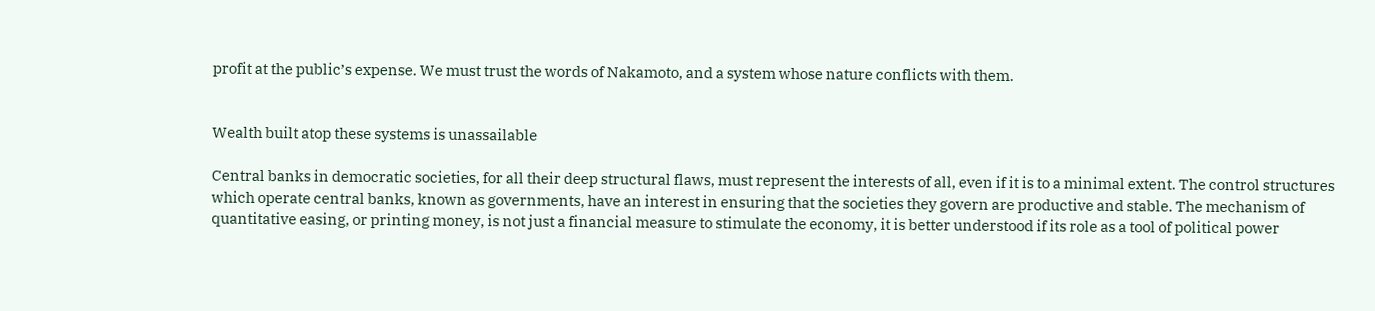profit at the public’s expense. We must trust the words of Nakamoto, and a system whose nature conflicts with them.


Wealth built atop these systems is unassailable

Central banks in democratic societies, for all their deep structural flaws, must represent the interests of all, even if it is to a minimal extent. The control structures which operate central banks, known as governments, have an interest in ensuring that the societies they govern are productive and stable. The mechanism of quantitative easing, or printing money, is not just a financial measure to stimulate the economy, it is better understood if its role as a tool of political power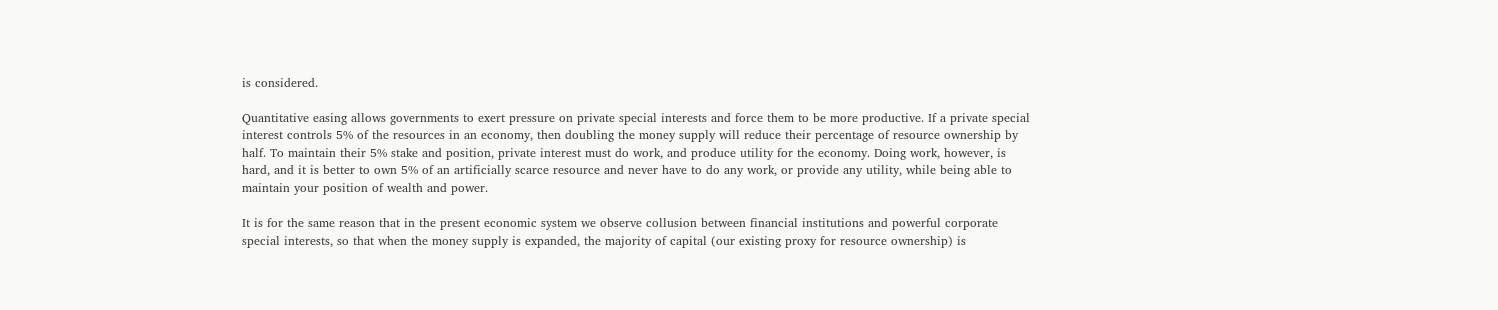is considered.

Quantitative easing allows governments to exert pressure on private special interests and force them to be more productive. If a private special interest controls 5% of the resources in an economy, then doubling the money supply will reduce their percentage of resource ownership by half. To maintain their 5% stake and position, private interest must do work, and produce utility for the economy. Doing work, however, is hard, and it is better to own 5% of an artificially scarce resource and never have to do any work, or provide any utility, while being able to maintain your position of wealth and power.

It is for the same reason that in the present economic system we observe collusion between financial institutions and powerful corporate special interests, so that when the money supply is expanded, the majority of capital (our existing proxy for resource ownership) is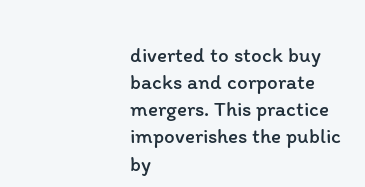diverted to stock buy backs and corporate mergers. This practice impoverishes the public by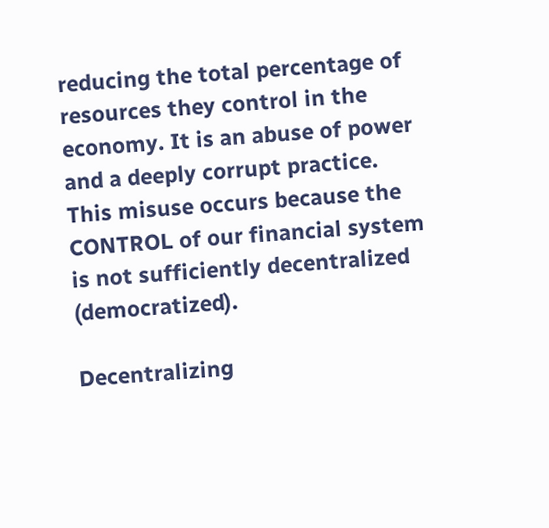reducing the total percentage of resources they control in the economy. It is an abuse of power and a deeply corrupt practice. This misuse occurs because the CONTROL of our financial system is not sufficiently decentralized (democratized).

Decentralizing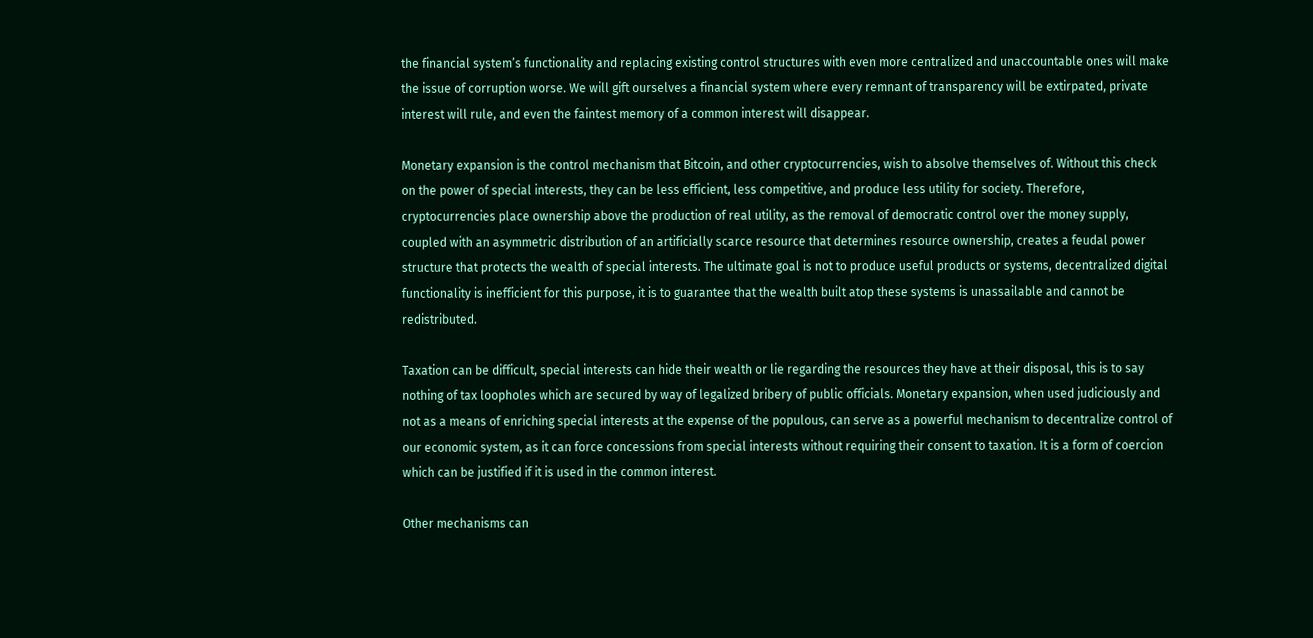the financial system’s functionality and replacing existing control structures with even more centralized and unaccountable ones will make the issue of corruption worse. We will gift ourselves a financial system where every remnant of transparency will be extirpated, private interest will rule, and even the faintest memory of a common interest will disappear.

Monetary expansion is the control mechanism that Bitcoin, and other cryptocurrencies, wish to absolve themselves of. Without this check on the power of special interests, they can be less efficient, less competitive, and produce less utility for society. Therefore, cryptocurrencies place ownership above the production of real utility, as the removal of democratic control over the money supply, coupled with an asymmetric distribution of an artificially scarce resource that determines resource ownership, creates a feudal power structure that protects the wealth of special interests. The ultimate goal is not to produce useful products or systems, decentralized digital functionality is inefficient for this purpose, it is to guarantee that the wealth built atop these systems is unassailable and cannot be redistributed.

Taxation can be difficult, special interests can hide their wealth or lie regarding the resources they have at their disposal, this is to say nothing of tax loopholes which are secured by way of legalized bribery of public officials. Monetary expansion, when used judiciously and not as a means of enriching special interests at the expense of the populous, can serve as a powerful mechanism to decentralize control of our economic system, as it can force concessions from special interests without requiring their consent to taxation. It is a form of coercion which can be justified if it is used in the common interest.

Other mechanisms can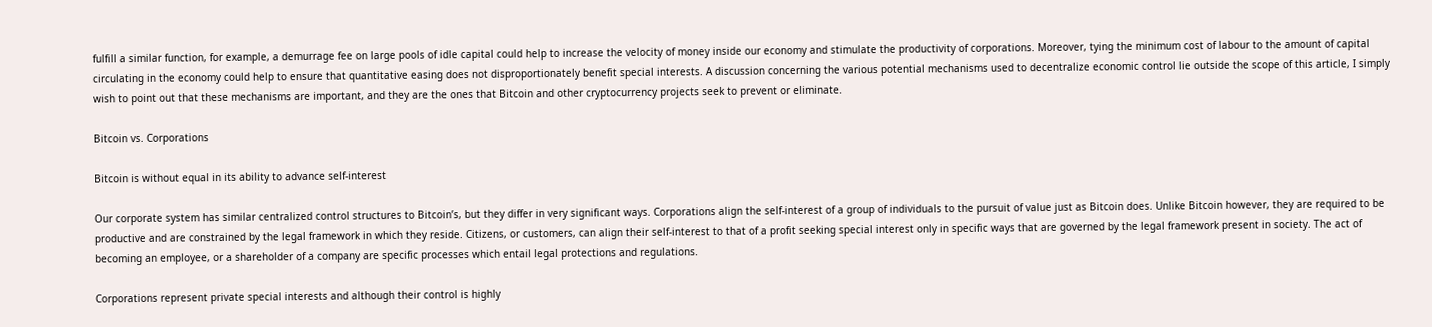fulfill a similar function, for example, a demurrage fee on large pools of idle capital could help to increase the velocity of money inside our economy and stimulate the productivity of corporations. Moreover, tying the minimum cost of labour to the amount of capital circulating in the economy could help to ensure that quantitative easing does not disproportionately benefit special interests. A discussion concerning the various potential mechanisms used to decentralize economic control lie outside the scope of this article, I simply wish to point out that these mechanisms are important, and they are the ones that Bitcoin and other cryptocurrency projects seek to prevent or eliminate.

Bitcoin vs. Corporations

Bitcoin is without equal in its ability to advance self-interest

Our corporate system has similar centralized control structures to Bitcoin’s, but they differ in very significant ways. Corporations align the self-interest of a group of individuals to the pursuit of value just as Bitcoin does. Unlike Bitcoin however, they are required to be productive and are constrained by the legal framework in which they reside. Citizens, or customers, can align their self-interest to that of a profit seeking special interest only in specific ways that are governed by the legal framework present in society. The act of becoming an employee, or a shareholder of a company are specific processes which entail legal protections and regulations.

Corporations represent private special interests and although their control is highly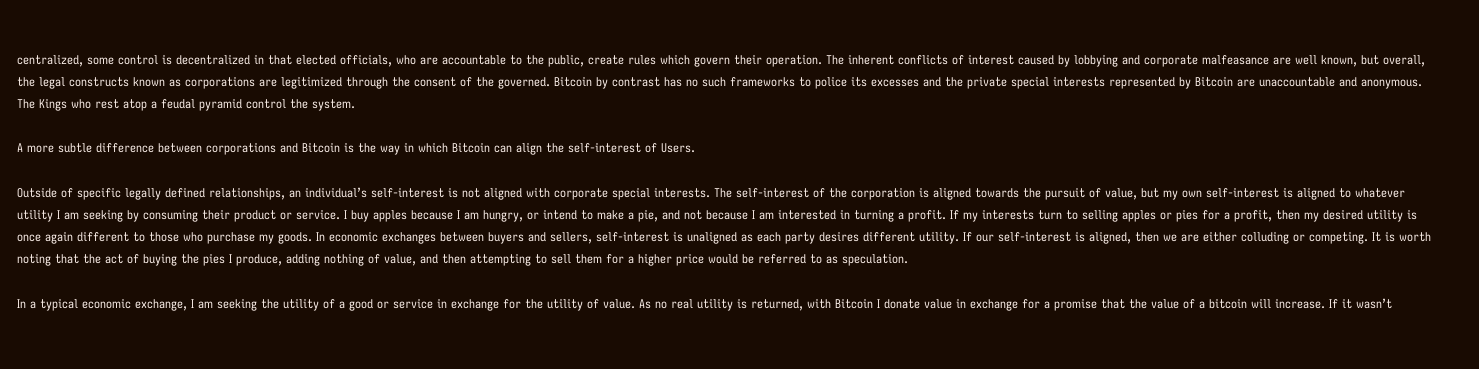centralized, some control is decentralized in that elected officials, who are accountable to the public, create rules which govern their operation. The inherent conflicts of interest caused by lobbying and corporate malfeasance are well known, but overall, the legal constructs known as corporations are legitimized through the consent of the governed. Bitcoin by contrast has no such frameworks to police its excesses and the private special interests represented by Bitcoin are unaccountable and anonymous. The Kings who rest atop a feudal pyramid control the system.

A more subtle difference between corporations and Bitcoin is the way in which Bitcoin can align the self-interest of Users.

Outside of specific legally defined relationships, an individual’s self-interest is not aligned with corporate special interests. The self-interest of the corporation is aligned towards the pursuit of value, but my own self-interest is aligned to whatever utility I am seeking by consuming their product or service. I buy apples because I am hungry, or intend to make a pie, and not because I am interested in turning a profit. If my interests turn to selling apples or pies for a profit, then my desired utility is once again different to those who purchase my goods. In economic exchanges between buyers and sellers, self-interest is unaligned as each party desires different utility. If our self-interest is aligned, then we are either colluding or competing. It is worth noting that the act of buying the pies I produce, adding nothing of value, and then attempting to sell them for a higher price would be referred to as speculation.

In a typical economic exchange, I am seeking the utility of a good or service in exchange for the utility of value. As no real utility is returned, with Bitcoin I donate value in exchange for a promise that the value of a bitcoin will increase. If it wasn’t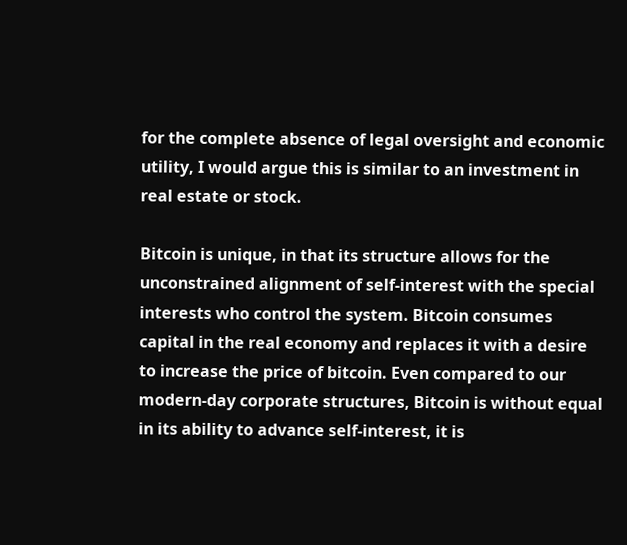for the complete absence of legal oversight and economic utility, I would argue this is similar to an investment in real estate or stock.

Bitcoin is unique, in that its structure allows for the unconstrained alignment of self-interest with the special interests who control the system. Bitcoin consumes capital in the real economy and replaces it with a desire to increase the price of bitcoin. Even compared to our modern-day corporate structures, Bitcoin is without equal in its ability to advance self-interest, it is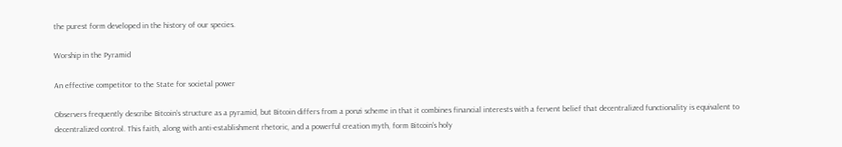the purest form developed in the history of our species.

Worship in the Pyramid

An effective competitor to the State for societal power

Observers frequently describe Bitcoin’s structure as a pyramid, but Bitcoin differs from a ponzi scheme in that it combines financial interests with a fervent belief that decentralized functionality is equivalent to decentralized control. This faith, along with anti-establishment rhetoric, and a powerful creation myth, form Bitcoin’s holy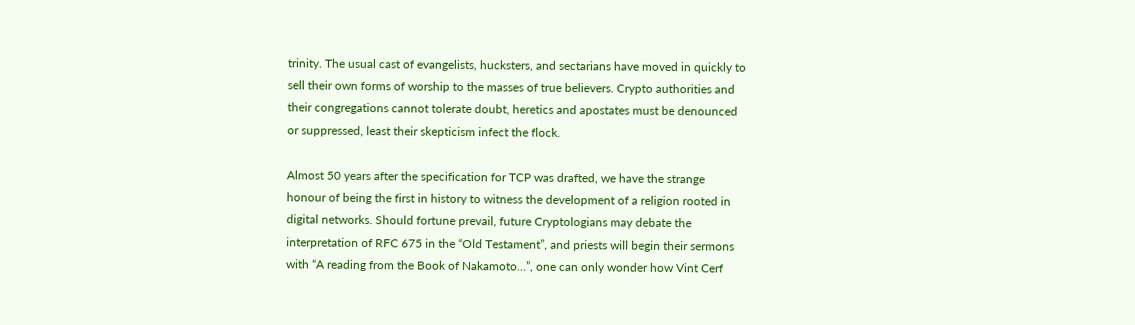trinity. The usual cast of evangelists, hucksters, and sectarians have moved in quickly to sell their own forms of worship to the masses of true believers. Crypto authorities and their congregations cannot tolerate doubt, heretics and apostates must be denounced or suppressed, least their skepticism infect the flock.

Almost 50 years after the specification for TCP was drafted, we have the strange honour of being the first in history to witness the development of a religion rooted in digital networks. Should fortune prevail, future Cryptologians may debate the interpretation of RFC 675 in the “Old Testament”, and priests will begin their sermons with “A reading from the Book of Nakamoto…”, one can only wonder how Vint Cerf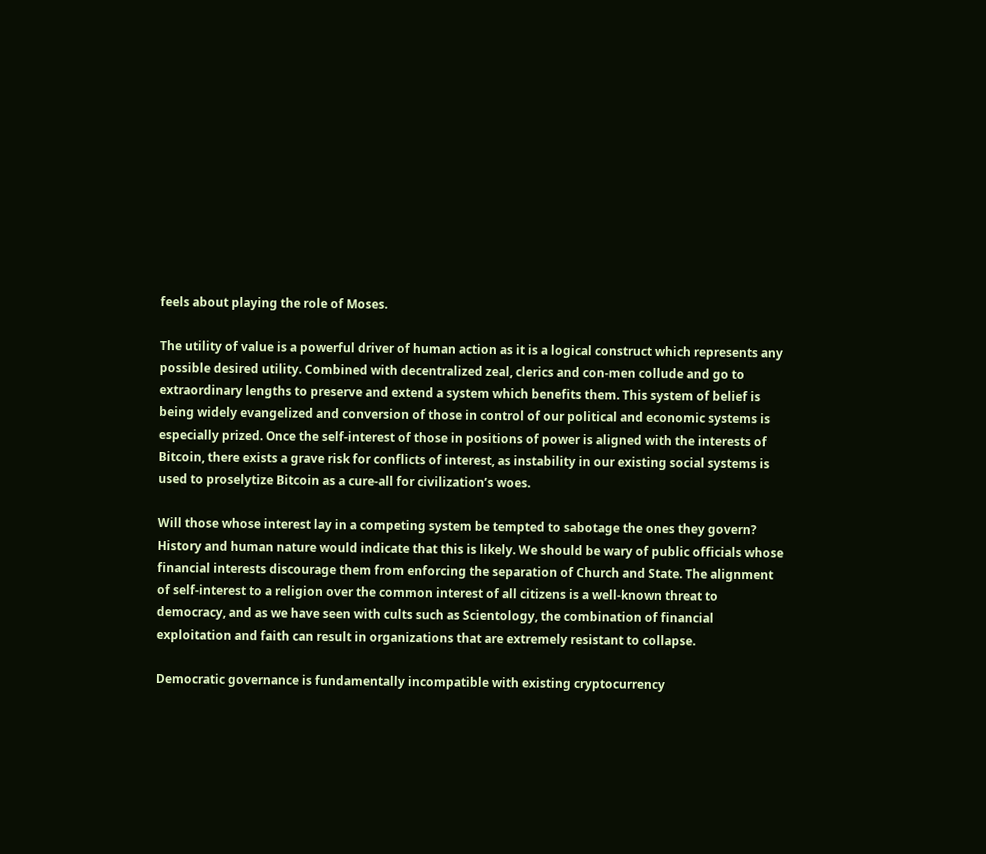feels about playing the role of Moses.

The utility of value is a powerful driver of human action as it is a logical construct which represents any possible desired utility. Combined with decentralized zeal, clerics and con-men collude and go to extraordinary lengths to preserve and extend a system which benefits them. This system of belief is being widely evangelized and conversion of those in control of our political and economic systems is especially prized. Once the self-interest of those in positions of power is aligned with the interests of Bitcoin, there exists a grave risk for conflicts of interest, as instability in our existing social systems is used to proselytize Bitcoin as a cure-all for civilization’s woes.

Will those whose interest lay in a competing system be tempted to sabotage the ones they govern? History and human nature would indicate that this is likely. We should be wary of public officials whose financial interests discourage them from enforcing the separation of Church and State. The alignment of self-interest to a religion over the common interest of all citizens is a well-known threat to democracy, and as we have seen with cults such as Scientology, the combination of financial exploitation and faith can result in organizations that are extremely resistant to collapse.

Democratic governance is fundamentally incompatible with existing cryptocurrency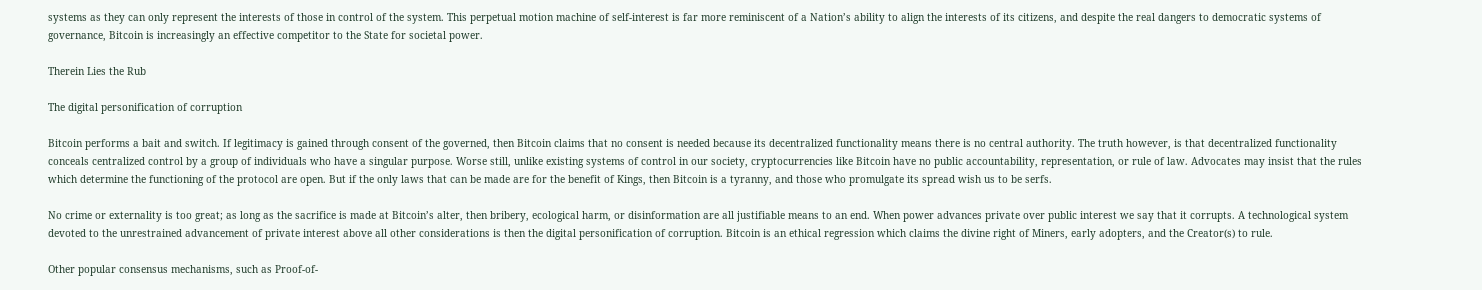systems as they can only represent the interests of those in control of the system. This perpetual motion machine of self-interest is far more reminiscent of a Nation’s ability to align the interests of its citizens, and despite the real dangers to democratic systems of governance, Bitcoin is increasingly an effective competitor to the State for societal power.

Therein Lies the Rub

The digital personification of corruption

Bitcoin performs a bait and switch. If legitimacy is gained through consent of the governed, then Bitcoin claims that no consent is needed because its decentralized functionality means there is no central authority. The truth however, is that decentralized functionality conceals centralized control by a group of individuals who have a singular purpose. Worse still, unlike existing systems of control in our society, cryptocurrencies like Bitcoin have no public accountability, representation, or rule of law. Advocates may insist that the rules which determine the functioning of the protocol are open. But if the only laws that can be made are for the benefit of Kings, then Bitcoin is a tyranny, and those who promulgate its spread wish us to be serfs.

No crime or externality is too great; as long as the sacrifice is made at Bitcoin’s alter, then bribery, ecological harm, or disinformation are all justifiable means to an end. When power advances private over public interest we say that it corrupts. A technological system devoted to the unrestrained advancement of private interest above all other considerations is then the digital personification of corruption. Bitcoin is an ethical regression which claims the divine right of Miners, early adopters, and the Creator(s) to rule.

Other popular consensus mechanisms, such as Proof-of-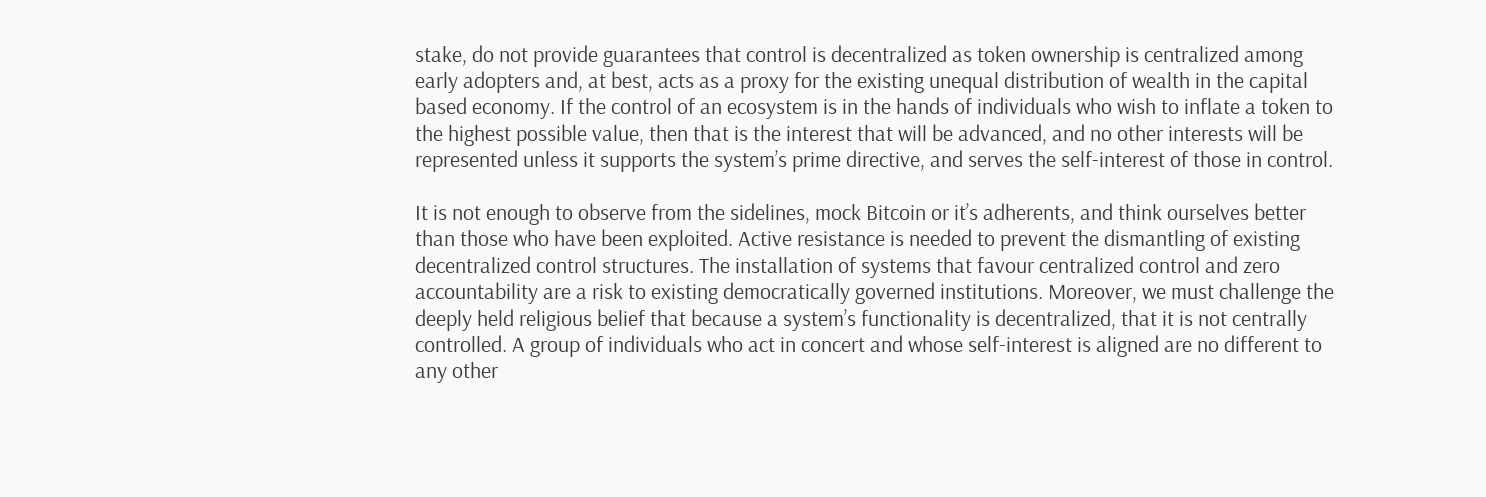stake, do not provide guarantees that control is decentralized as token ownership is centralized among early adopters and, at best, acts as a proxy for the existing unequal distribution of wealth in the capital based economy. If the control of an ecosystem is in the hands of individuals who wish to inflate a token to the highest possible value, then that is the interest that will be advanced, and no other interests will be represented unless it supports the system’s prime directive, and serves the self-interest of those in control.

It is not enough to observe from the sidelines, mock Bitcoin or it’s adherents, and think ourselves better than those who have been exploited. Active resistance is needed to prevent the dismantling of existing decentralized control structures. The installation of systems that favour centralized control and zero accountability are a risk to existing democratically governed institutions. Moreover, we must challenge the deeply held religious belief that because a system’s functionality is decentralized, that it is not centrally controlled. A group of individuals who act in concert and whose self-interest is aligned are no different to any other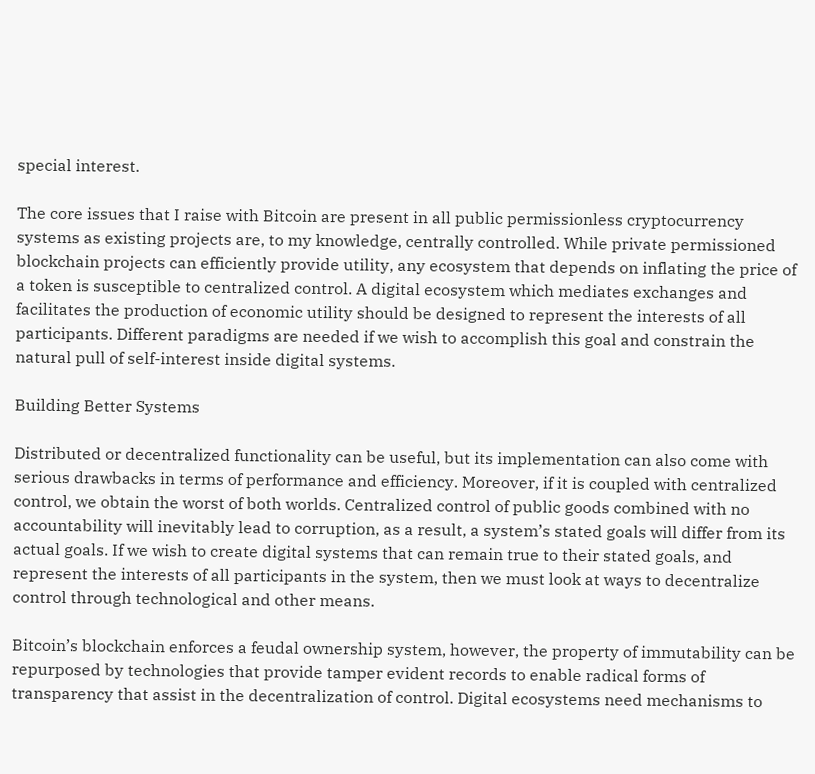special interest.

The core issues that I raise with Bitcoin are present in all public permissionless cryptocurrency systems as existing projects are, to my knowledge, centrally controlled. While private permissioned blockchain projects can efficiently provide utility, any ecosystem that depends on inflating the price of a token is susceptible to centralized control. A digital ecosystem which mediates exchanges and facilitates the production of economic utility should be designed to represent the interests of all participants. Different paradigms are needed if we wish to accomplish this goal and constrain the natural pull of self-interest inside digital systems.

Building Better Systems

Distributed or decentralized functionality can be useful, but its implementation can also come with serious drawbacks in terms of performance and efficiency. Moreover, if it is coupled with centralized control, we obtain the worst of both worlds. Centralized control of public goods combined with no accountability will inevitably lead to corruption, as a result, a system’s stated goals will differ from its actual goals. If we wish to create digital systems that can remain true to their stated goals, and represent the interests of all participants in the system, then we must look at ways to decentralize control through technological and other means.

Bitcoin’s blockchain enforces a feudal ownership system, however, the property of immutability can be repurposed by technologies that provide tamper evident records to enable radical forms of transparency that assist in the decentralization of control. Digital ecosystems need mechanisms to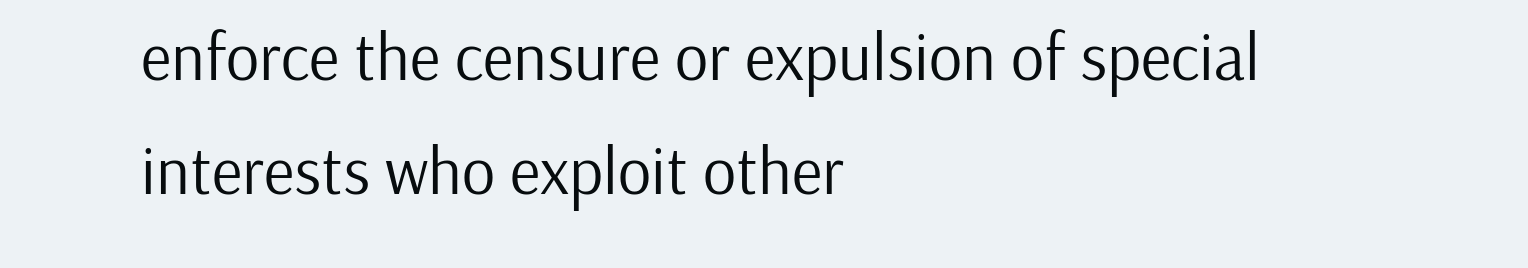enforce the censure or expulsion of special interests who exploit other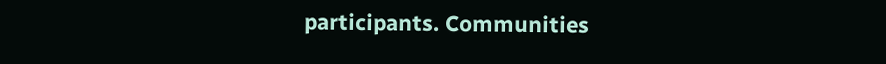participants. Communities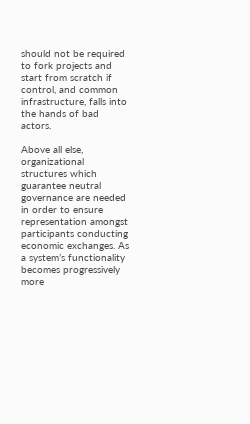should not be required to fork projects and start from scratch if control, and common infrastructure, falls into the hands of bad actors.

Above all else, organizational structures which guarantee neutral governance are needed in order to ensure representation amongst participants conducting economic exchanges. As a system’s functionality becomes progressively more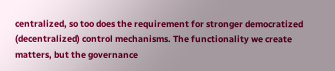centralized, so too does the requirement for stronger democratized (decentralized) control mechanisms. The functionality we create matters, but the governance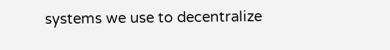systems we use to decentralize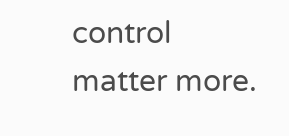control matter more.